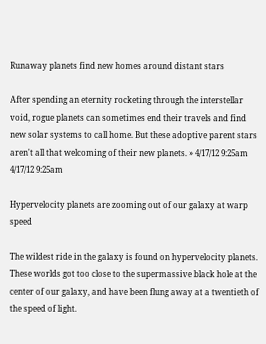Runaway planets find new homes around distant stars

After spending an eternity rocketing through the interstellar void, rogue planets can sometimes end their travels and find new solar systems to call home. But these adoptive parent stars aren't all that welcoming of their new planets. » 4/17/12 9:25am 4/17/12 9:25am

Hypervelocity planets are zooming out of our galaxy at warp speed

The wildest ride in the galaxy is found on hypervelocity planets. These worlds got too close to the supermassive black hole at the center of our galaxy, and have been flung away at a twentieth of the speed of light.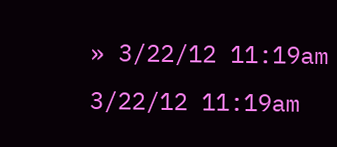» 3/22/12 11:19am 3/22/12 11:19am